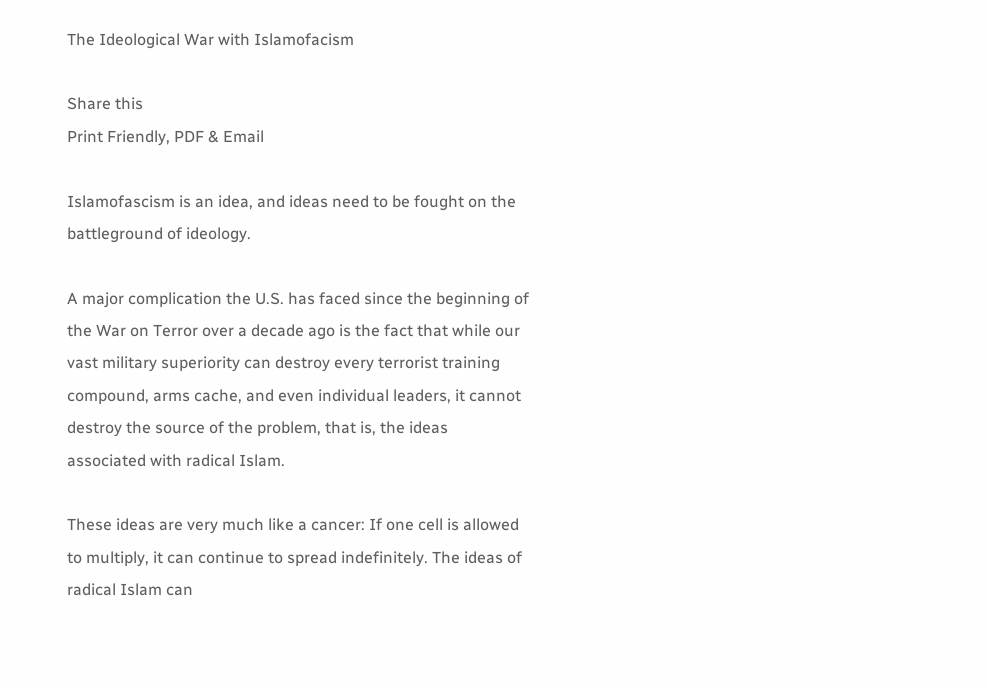The Ideological War with Islamofacism

Share this
Print Friendly, PDF & Email

Islamofascism is an idea, and ideas need to be fought on the battleground of ideology.

A major complication the U.S. has faced since the beginning of the War on Terror over a decade ago is the fact that while our vast military superiority can destroy every terrorist training compound, arms cache, and even individual leaders, it cannot destroy the source of the problem, that is, the ideas associated with radical Islam.

These ideas are very much like a cancer: If one cell is allowed to multiply, it can continue to spread indefinitely. The ideas of radical Islam can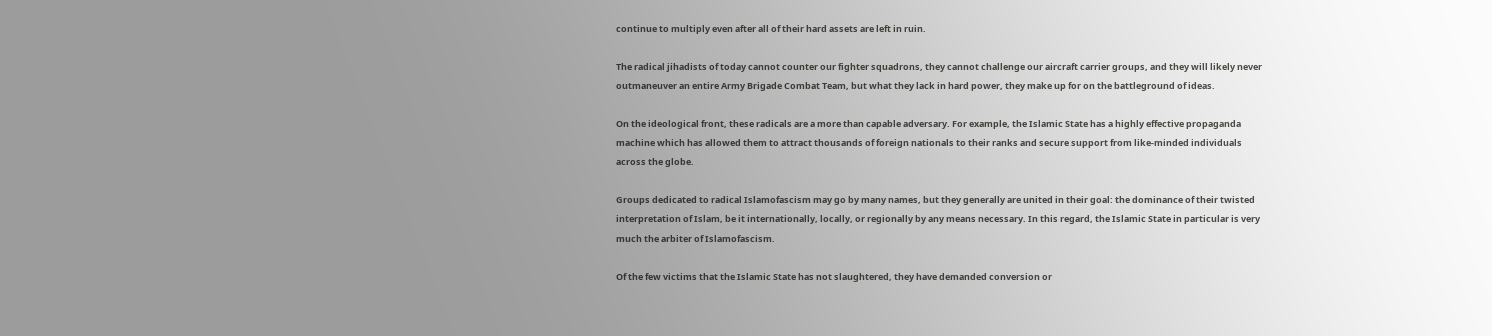continue to multiply even after all of their hard assets are left in ruin.

The radical jihadists of today cannot counter our fighter squadrons, they cannot challenge our aircraft carrier groups, and they will likely never outmaneuver an entire Army Brigade Combat Team, but what they lack in hard power, they make up for on the battleground of ideas.

On the ideological front, these radicals are a more than capable adversary. For example, the Islamic State has a highly effective propaganda machine which has allowed them to attract thousands of foreign nationals to their ranks and secure support from like-minded individuals across the globe.

Groups dedicated to radical Islamofascism may go by many names, but they generally are united in their goal: the dominance of their twisted interpretation of Islam, be it internationally, locally, or regionally by any means necessary. In this regard, the Islamic State in particular is very much the arbiter of Islamofascism.

Of the few victims that the Islamic State has not slaughtered, they have demanded conversion or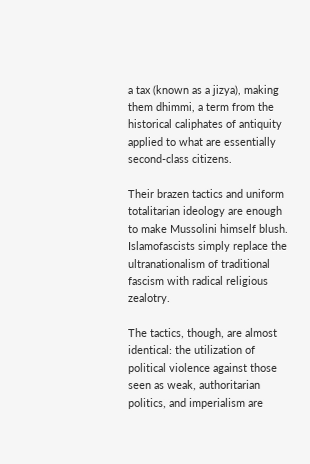a tax (known as a jizya), making them dhimmi, a term from the historical caliphates of antiquity applied to what are essentially second-class citizens.

Their brazen tactics and uniform totalitarian ideology are enough to make Mussolini himself blush. Islamofascists simply replace the ultranationalism of traditional fascism with radical religious zealotry.

The tactics, though, are almost identical: the utilization of political violence against those seen as weak, authoritarian politics, and imperialism are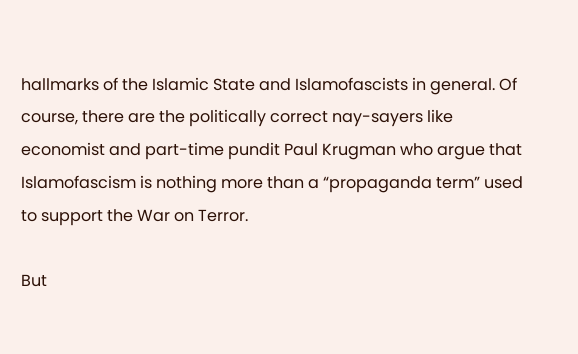hallmarks of the Islamic State and Islamofascists in general. Of course, there are the politically correct nay-sayers like economist and part-time pundit Paul Krugman who argue that Islamofascism is nothing more than a “propaganda term” used to support the War on Terror.

But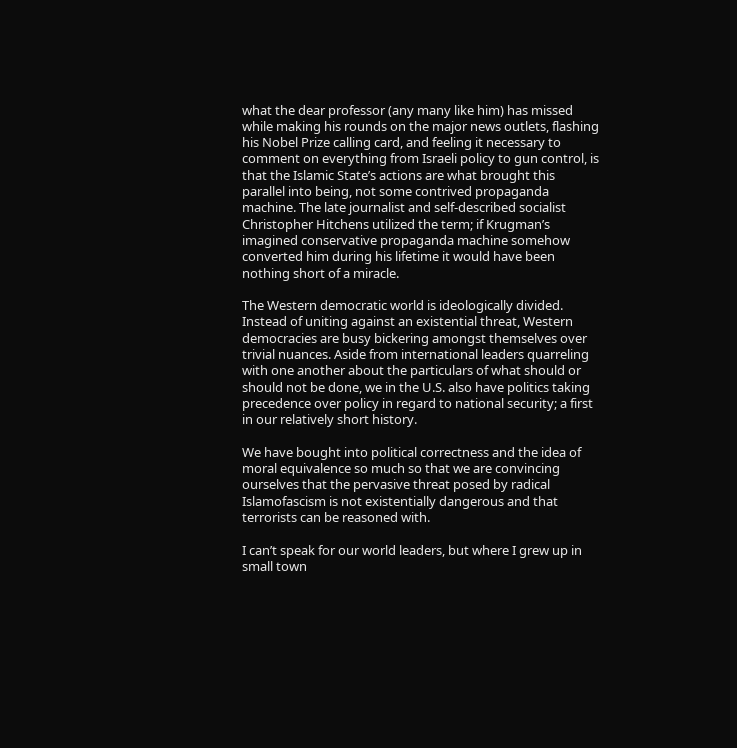what the dear professor (any many like him) has missed while making his rounds on the major news outlets, flashing his Nobel Prize calling card, and feeling it necessary to comment on everything from Israeli policy to gun control, is that the Islamic State’s actions are what brought this parallel into being, not some contrived propaganda machine. The late journalist and self-described socialist Christopher Hitchens utilized the term; if Krugman’s imagined conservative propaganda machine somehow converted him during his lifetime it would have been nothing short of a miracle.

The Western democratic world is ideologically divided. Instead of uniting against an existential threat, Western democracies are busy bickering amongst themselves over trivial nuances. Aside from international leaders quarreling with one another about the particulars of what should or should not be done, we in the U.S. also have politics taking precedence over policy in regard to national security; a first in our relatively short history.

We have bought into political correctness and the idea of moral equivalence so much so that we are convincing ourselves that the pervasive threat posed by radical Islamofascism is not existentially dangerous and that terrorists can be reasoned with.

I can’t speak for our world leaders, but where I grew up in small town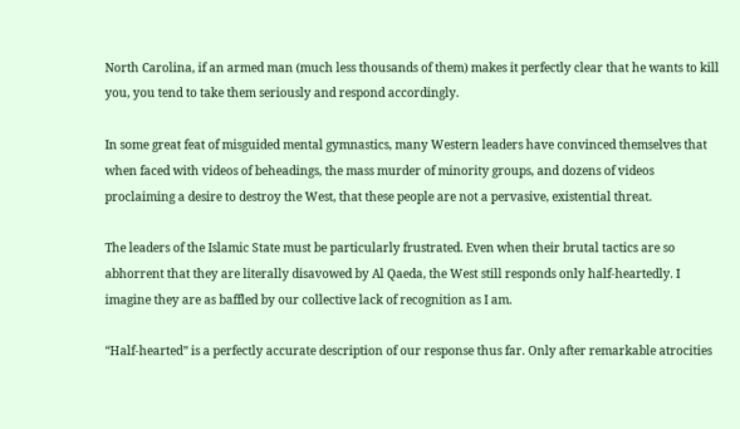North Carolina, if an armed man (much less thousands of them) makes it perfectly clear that he wants to kill you, you tend to take them seriously and respond accordingly.

In some great feat of misguided mental gymnastics, many Western leaders have convinced themselves that when faced with videos of beheadings, the mass murder of minority groups, and dozens of videos proclaiming a desire to destroy the West, that these people are not a pervasive, existential threat.

The leaders of the Islamic State must be particularly frustrated. Even when their brutal tactics are so abhorrent that they are literally disavowed by Al Qaeda, the West still responds only half-heartedly. I imagine they are as baffled by our collective lack of recognition as I am.

“Half-hearted” is a perfectly accurate description of our response thus far. Only after remarkable atrocities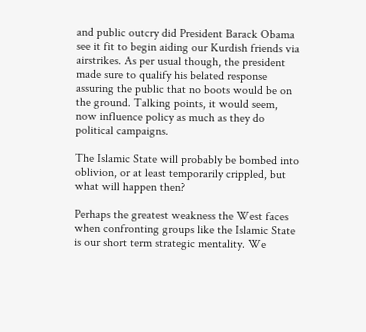and public outcry did President Barack Obama see it fit to begin aiding our Kurdish friends via airstrikes. As per usual though, the president made sure to qualify his belated response assuring the public that no boots would be on the ground. Talking points, it would seem, now influence policy as much as they do political campaigns.

The Islamic State will probably be bombed into oblivion, or at least temporarily crippled, but what will happen then?

Perhaps the greatest weakness the West faces when confronting groups like the Islamic State is our short term strategic mentality. We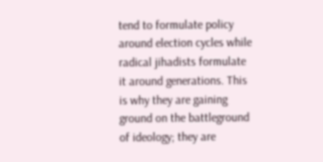tend to formulate policy around election cycles while radical jihadists formulate it around generations. This is why they are gaining ground on the battleground of ideology; they are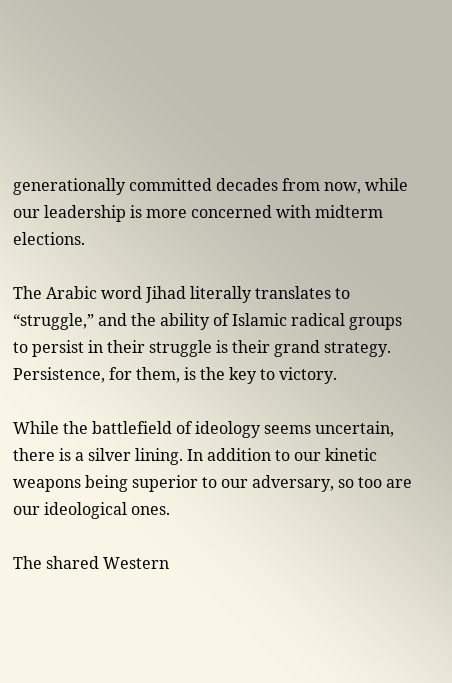generationally committed decades from now, while our leadership is more concerned with midterm elections.

The Arabic word Jihad literally translates to “struggle,” and the ability of Islamic radical groups to persist in their struggle is their grand strategy. Persistence, for them, is the key to victory.

While the battlefield of ideology seems uncertain, there is a silver lining. In addition to our kinetic weapons being superior to our adversary, so too are our ideological ones.

The shared Western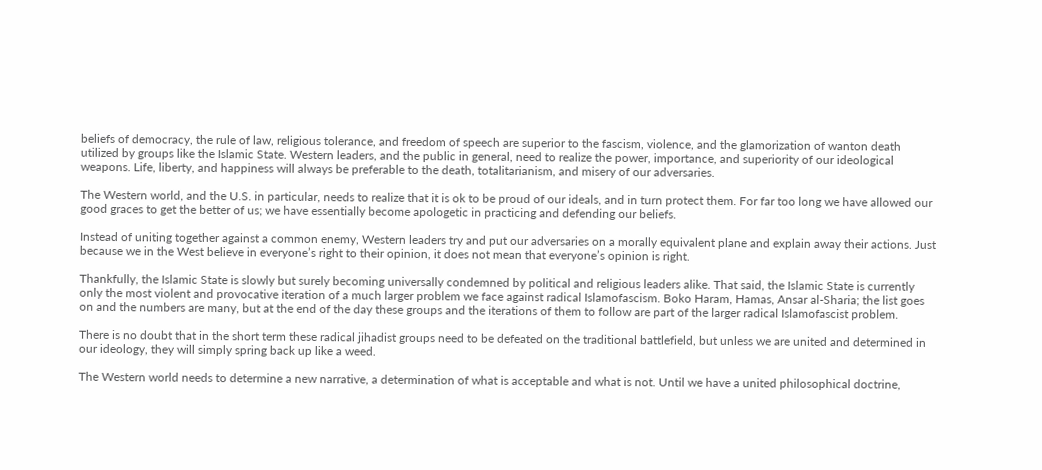beliefs of democracy, the rule of law, religious tolerance, and freedom of speech are superior to the fascism, violence, and the glamorization of wanton death utilized by groups like the Islamic State. Western leaders, and the public in general, need to realize the power, importance, and superiority of our ideological weapons. Life, liberty, and happiness will always be preferable to the death, totalitarianism, and misery of our adversaries.

The Western world, and the U.S. in particular, needs to realize that it is ok to be proud of our ideals, and in turn protect them. For far too long we have allowed our good graces to get the better of us; we have essentially become apologetic in practicing and defending our beliefs.

Instead of uniting together against a common enemy, Western leaders try and put our adversaries on a morally equivalent plane and explain away their actions. Just because we in the West believe in everyone’s right to their opinion, it does not mean that everyone’s opinion is right.

Thankfully, the Islamic State is slowly but surely becoming universally condemned by political and religious leaders alike. That said, the Islamic State is currently only the most violent and provocative iteration of a much larger problem we face against radical Islamofascism. Boko Haram, Hamas, Ansar al-Sharia; the list goes on and the numbers are many, but at the end of the day these groups and the iterations of them to follow are part of the larger radical Islamofascist problem.

There is no doubt that in the short term these radical jihadist groups need to be defeated on the traditional battlefield, but unless we are united and determined in our ideology, they will simply spring back up like a weed.

The Western world needs to determine a new narrative, a determination of what is acceptable and what is not. Until we have a united philosophical doctrine,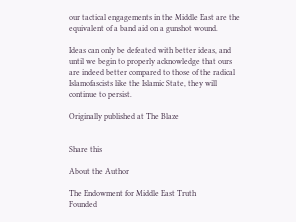our tactical engagements in the Middle East are the equivalent of a band aid on a gunshot wound.

Ideas can only be defeated with better ideas, and until we begin to properly acknowledge that ours are indeed better compared to those of the radical Islamofascists like the Islamic State, they will continue to persist.

Originally published at The Blaze


Share this

About the Author

The Endowment for Middle East Truth
Founded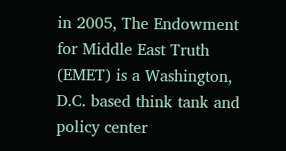in 2005, The Endowment for Middle East Truth (EMET) is a Washington, D.C. based think tank and policy center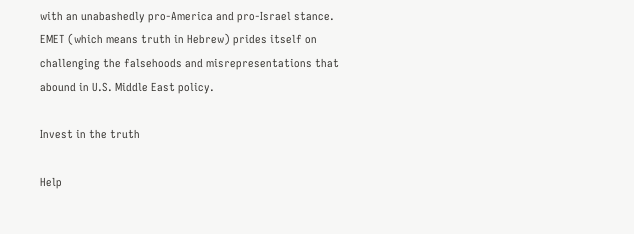with an unabashedly pro-America and pro-Israel stance. EMET (which means truth in Hebrew) prides itself on challenging the falsehoods and misrepresentations that abound in U.S. Middle East policy.

Invest in the truth

Help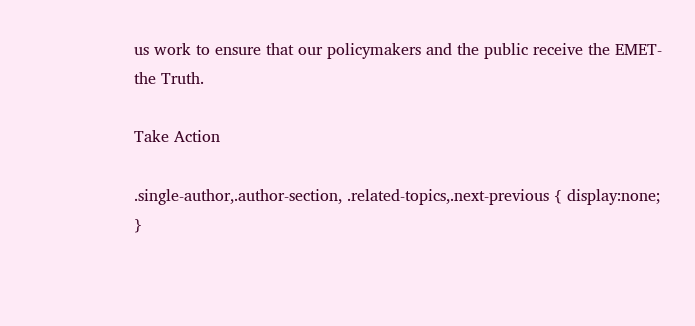us work to ensure that our policymakers and the public receive the EMET- the Truth.

Take Action

.single-author,.author-section, .related-topics,.next-previous { display:none; }